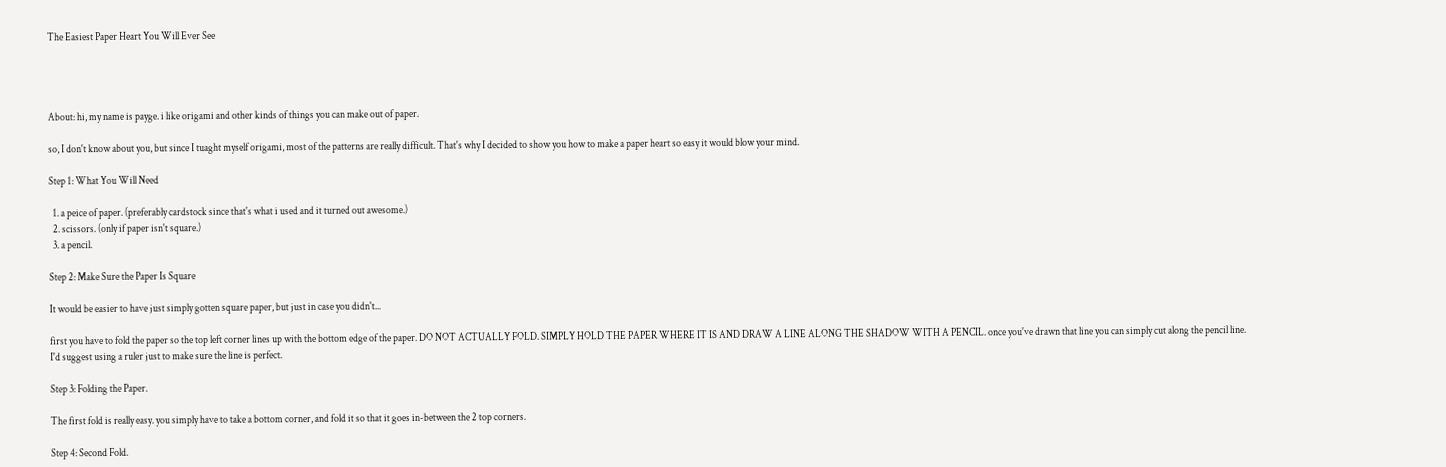The Easiest Paper Heart You Will Ever See




About: hi, my name is payge. i like origami and other kinds of things you can make out of paper.

so, I don't know about you, but since I tuaght myself origami, most of the patterns are really difficult. That's why I decided to show you how to make a paper heart so easy it would blow your mind.

Step 1: What You Will Need

  1. a peice of paper. (preferably cardstock since that's what i used and it turned out awesome.)
  2. scissors. (only if paper isn't square.)
  3. a pencil.

Step 2: Make Sure the Paper Is Square

It would be easier to have just simply gotten square paper, but just in case you didn't...

first you have to fold the paper so the top left corner lines up with the bottom edge of the paper. DO NOT ACTUALLY FOLD. SIMPLY HOLD THE PAPER WHERE IT IS AND DRAW A LINE ALONG THE SHADOW WITH A PENCIL. once you've drawn that line you can simply cut along the pencil line. I'd suggest using a ruler just to make sure the line is perfect.

Step 3: Folding the Paper.

The first fold is really easy. you simply have to take a bottom corner, and fold it so that it goes in-between the 2 top corners.

Step 4: Second Fold.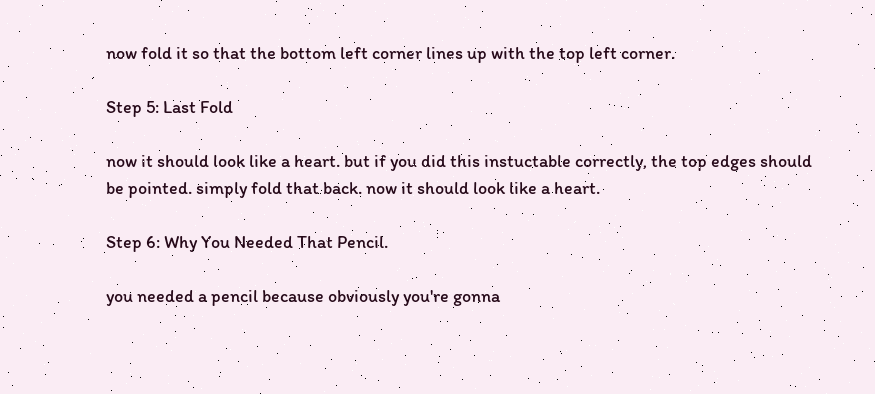now fold it so that the bottom left corner lines up with the top left corner.

Step 5: Last Fold

now it should look like a heart. but if you did this instuctable correctly, the top edges should be pointed. simply fold that back. now it should look like a heart.

Step 6: Why You Needed That Pencil.

you needed a pencil because obviously you're gonna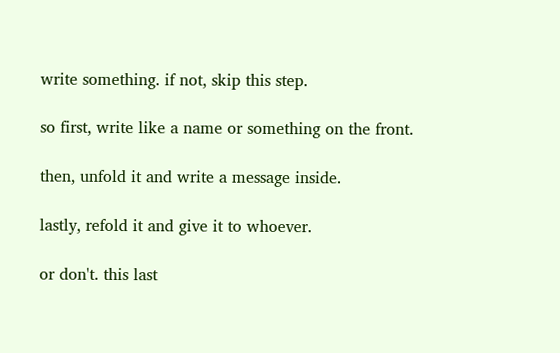write something. if not, skip this step.

so first, write like a name or something on the front.

then, unfold it and write a message inside.

lastly, refold it and give it to whoever.

or don't. this last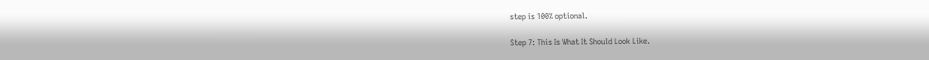step is 100% optional.

Step 7: This Is What It Should Look Like.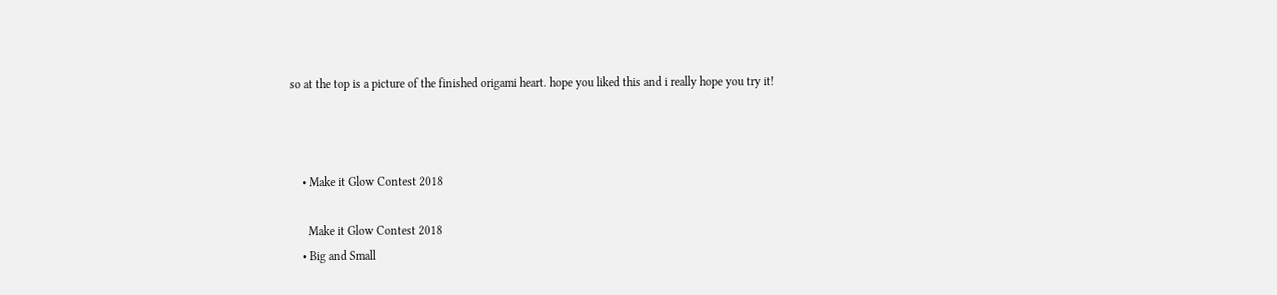so at the top is a picture of the finished origami heart. hope you liked this and i really hope you try it!



    • Make it Glow Contest 2018

      Make it Glow Contest 2018
    • Big and Small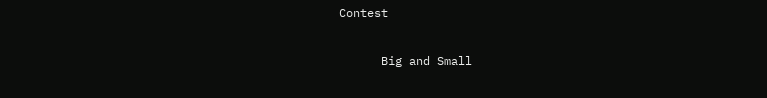Contest

      Big and Small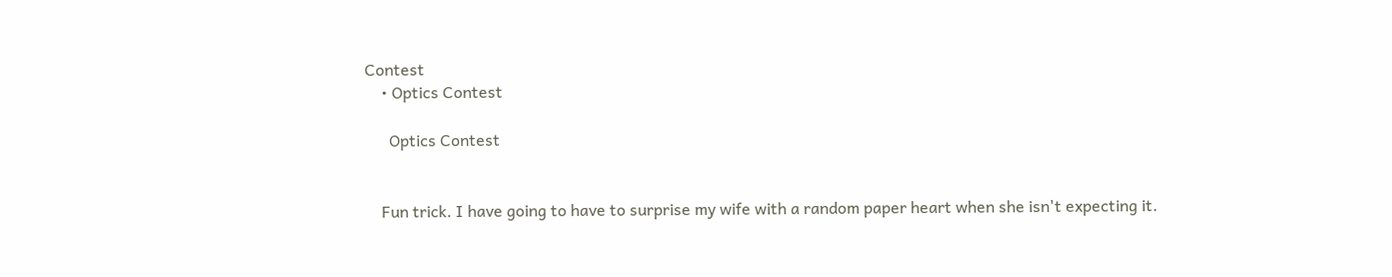Contest
    • Optics Contest

      Optics Contest


    Fun trick. I have going to have to surprise my wife with a random paper heart when she isn't expecting it.